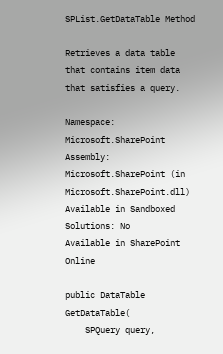SPList.GetDataTable Method

Retrieves a data table that contains item data that satisfies a query.

Namespace:  Microsoft.SharePoint
Assembly:  Microsoft.SharePoint (in Microsoft.SharePoint.dll)
Available in Sandboxed Solutions: No
Available in SharePoint Online

public DataTable GetDataTable(
    SPQuery query,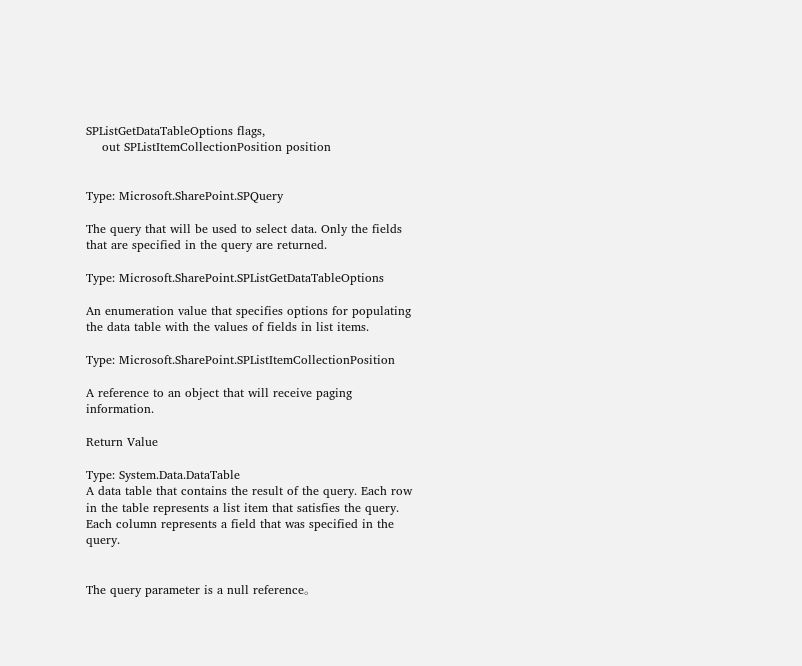SPListGetDataTableOptions flags,
    out SPListItemCollectionPosition position


Type: Microsoft.SharePoint.SPQuery

The query that will be used to select data. Only the fields that are specified in the query are returned.

Type: Microsoft.SharePoint.SPListGetDataTableOptions

An enumeration value that specifies options for populating the data table with the values of fields in list items.

Type: Microsoft.SharePoint.SPListItemCollectionPosition

A reference to an object that will receive paging information.

Return Value

Type: System.Data.DataTable
A data table that contains the result of the query. Each row in the table represents a list item that satisfies the query. Each column represents a field that was specified in the query.


The query parameter is a null reference。